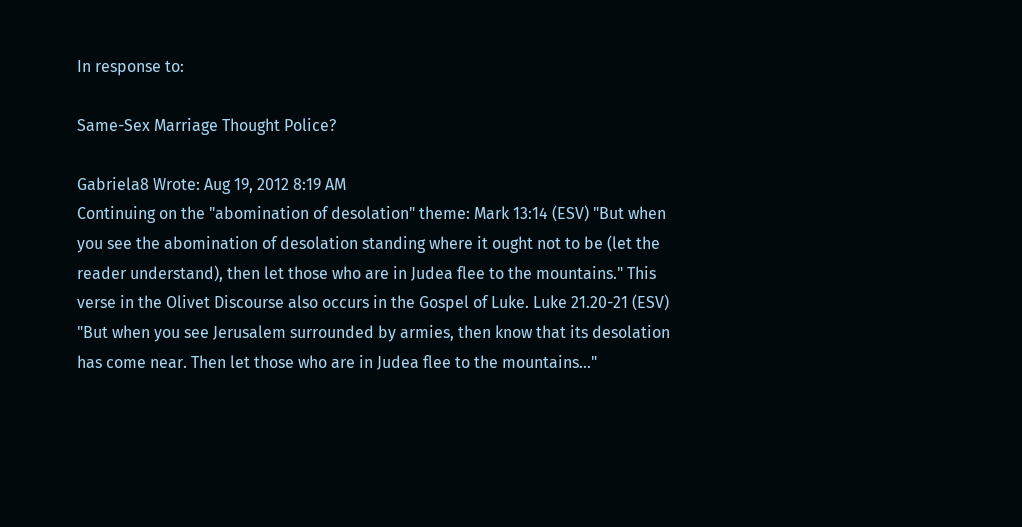In response to:

Same-Sex Marriage Thought Police?

Gabriela8 Wrote: Aug 19, 2012 8:19 AM
Continuing on the "abomination of desolation" theme: Mark 13:14 (ESV) "But when you see the abomination of desolation standing where it ought not to be (let the reader understand), then let those who are in Judea flee to the mountains." This verse in the Olivet Discourse also occurs in the Gospel of Luke. Luke 21.20-21 (ESV) "But when you see Jerusalem surrounded by armies, then know that its desolation has come near. Then let those who are in Judea flee to the mountains…"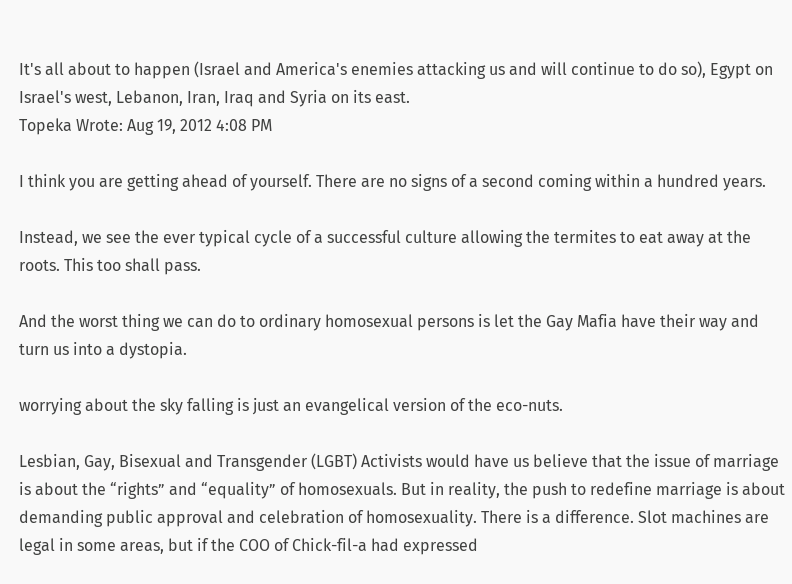It's all about to happen (Israel and America's enemies attacking us and will continue to do so), Egypt on Israel's west, Lebanon, Iran, Iraq and Syria on its east.
Topeka Wrote: Aug 19, 2012 4:08 PM

I think you are getting ahead of yourself. There are no signs of a second coming within a hundred years.

Instead, we see the ever typical cycle of a successful culture allowing the termites to eat away at the roots. This too shall pass.

And the worst thing we can do to ordinary homosexual persons is let the Gay Mafia have their way and turn us into a dystopia.

worrying about the sky falling is just an evangelical version of the eco-nuts.

Lesbian, Gay, Bisexual and Transgender (LGBT) Activists would have us believe that the issue of marriage is about the “rights” and “equality” of homosexuals. But in reality, the push to redefine marriage is about demanding public approval and celebration of homosexuality. There is a difference. Slot machines are legal in some areas, but if the COO of Chick-fil-a had expressed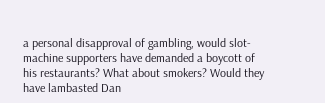a personal disapproval of gambling, would slot-machine supporters have demanded a boycott of his restaurants? What about smokers? Would they have lambasted Dan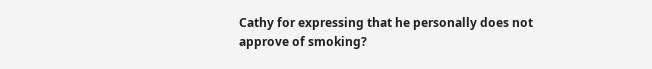Cathy for expressing that he personally does not approve of smoking?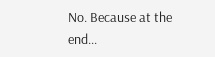No. Because at the end...